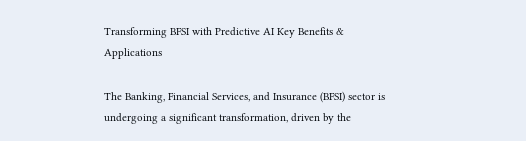Transforming BFSI with Predictive AI Key Benefits & Applications

The Banking, Financial Services, and Insurance (BFSI) sector is undergoing a significant transformation, driven by the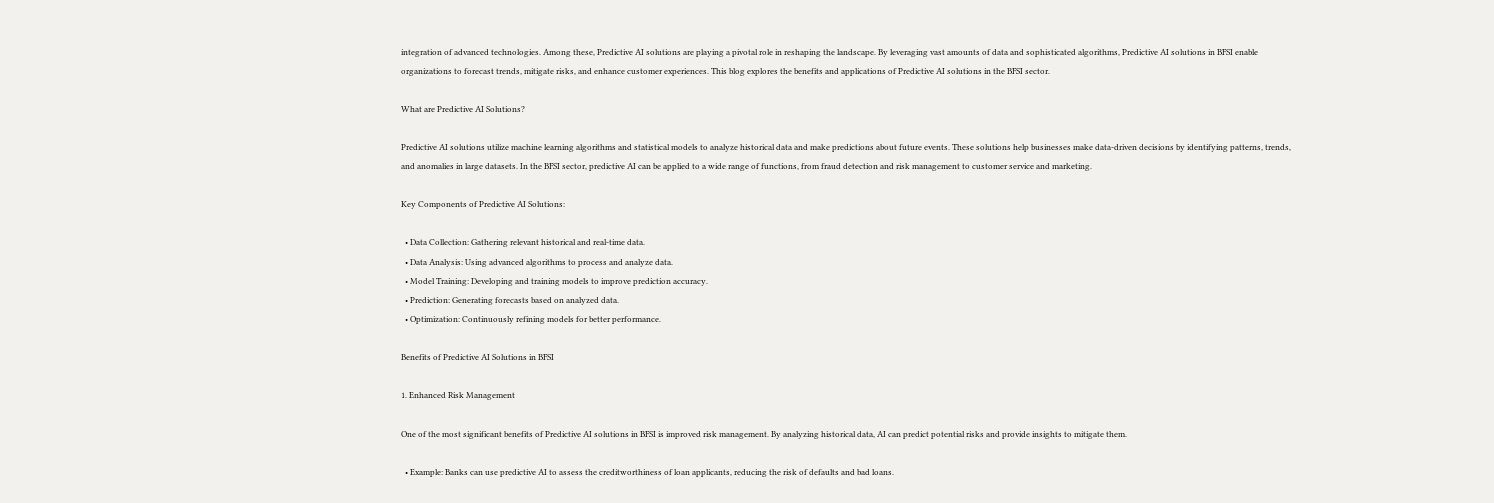integration of advanced technologies. Among these, Predictive AI solutions are playing a pivotal role in reshaping the landscape. By leveraging vast amounts of data and sophisticated algorithms, Predictive AI solutions in BFSI enable organizations to forecast trends, mitigate risks, and enhance customer experiences. This blog explores the benefits and applications of Predictive AI solutions in the BFSI sector.

What are Predictive AI Solutions?

Predictive AI solutions utilize machine learning algorithms and statistical models to analyze historical data and make predictions about future events. These solutions help businesses make data-driven decisions by identifying patterns, trends, and anomalies in large datasets. In the BFSI sector, predictive AI can be applied to a wide range of functions, from fraud detection and risk management to customer service and marketing.

Key Components of Predictive AI Solutions:

  • Data Collection: Gathering relevant historical and real-time data.
  • Data Analysis: Using advanced algorithms to process and analyze data.
  • Model Training: Developing and training models to improve prediction accuracy.
  • Prediction: Generating forecasts based on analyzed data.
  • Optimization: Continuously refining models for better performance.

Benefits of Predictive AI Solutions in BFSI

1. Enhanced Risk Management

One of the most significant benefits of Predictive AI solutions in BFSI is improved risk management. By analyzing historical data, AI can predict potential risks and provide insights to mitigate them.

  • Example: Banks can use predictive AI to assess the creditworthiness of loan applicants, reducing the risk of defaults and bad loans.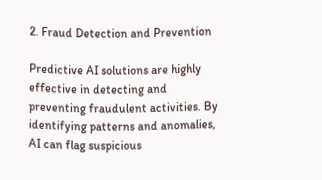2. Fraud Detection and Prevention

Predictive AI solutions are highly effective in detecting and preventing fraudulent activities. By identifying patterns and anomalies, AI can flag suspicious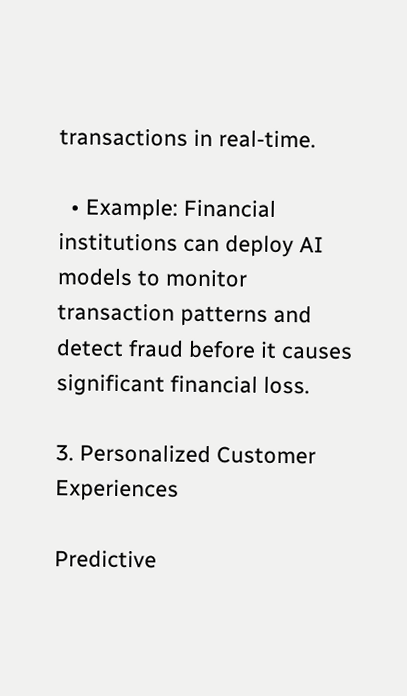transactions in real-time.

  • Example: Financial institutions can deploy AI models to monitor transaction patterns and detect fraud before it causes significant financial loss.

3. Personalized Customer Experiences

Predictive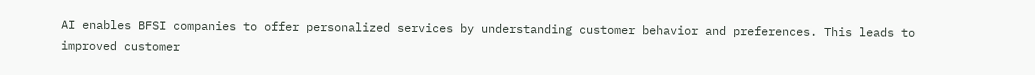AI enables BFSI companies to offer personalized services by understanding customer behavior and preferences. This leads to improved customer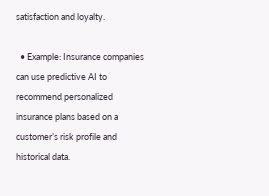satisfaction and loyalty.

  • Example: Insurance companies can use predictive AI to recommend personalized insurance plans based on a customer’s risk profile and historical data.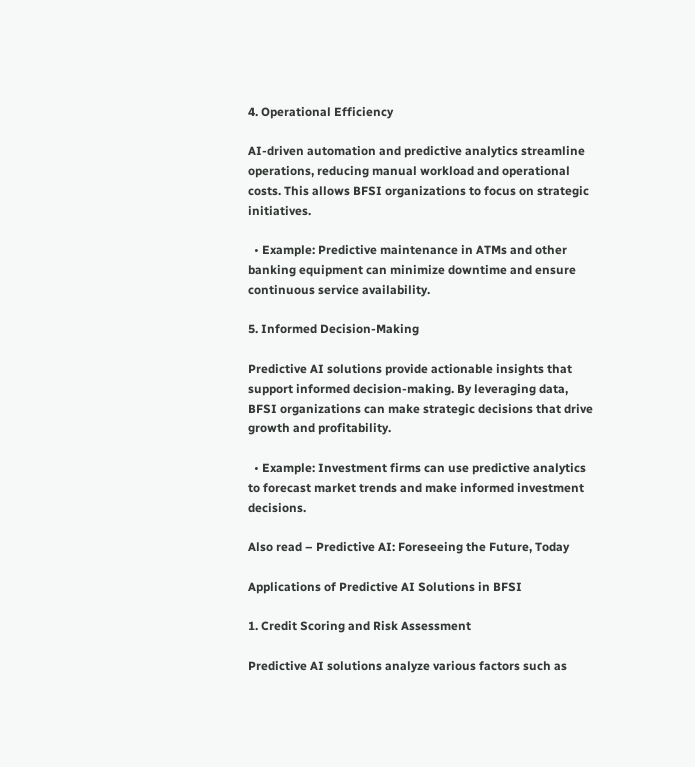4. Operational Efficiency

AI-driven automation and predictive analytics streamline operations, reducing manual workload and operational costs. This allows BFSI organizations to focus on strategic initiatives.

  • Example: Predictive maintenance in ATMs and other banking equipment can minimize downtime and ensure continuous service availability.

5. Informed Decision-Making

Predictive AI solutions provide actionable insights that support informed decision-making. By leveraging data, BFSI organizations can make strategic decisions that drive growth and profitability.

  • Example: Investment firms can use predictive analytics to forecast market trends and make informed investment decisions.

Also read – Predictive AI: Foreseeing the Future, Today

Applications of Predictive AI Solutions in BFSI

1. Credit Scoring and Risk Assessment

Predictive AI solutions analyze various factors such as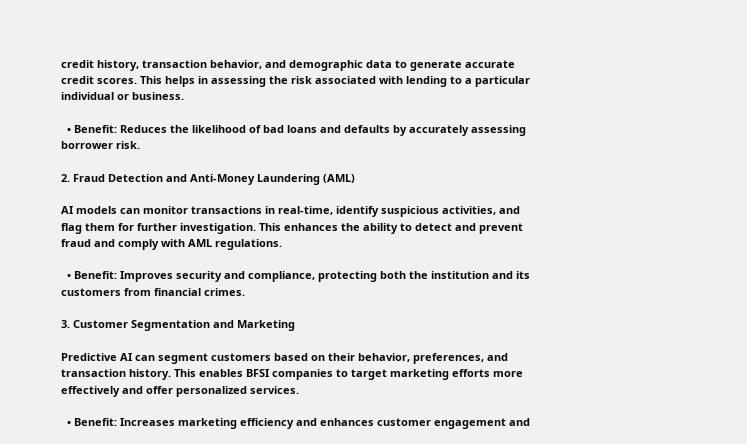credit history, transaction behavior, and demographic data to generate accurate credit scores. This helps in assessing the risk associated with lending to a particular individual or business.

  • Benefit: Reduces the likelihood of bad loans and defaults by accurately assessing borrower risk.

2. Fraud Detection and Anti-Money Laundering (AML)

AI models can monitor transactions in real-time, identify suspicious activities, and flag them for further investigation. This enhances the ability to detect and prevent fraud and comply with AML regulations.

  • Benefit: Improves security and compliance, protecting both the institution and its customers from financial crimes.

3. Customer Segmentation and Marketing

Predictive AI can segment customers based on their behavior, preferences, and transaction history. This enables BFSI companies to target marketing efforts more effectively and offer personalized services.

  • Benefit: Increases marketing efficiency and enhances customer engagement and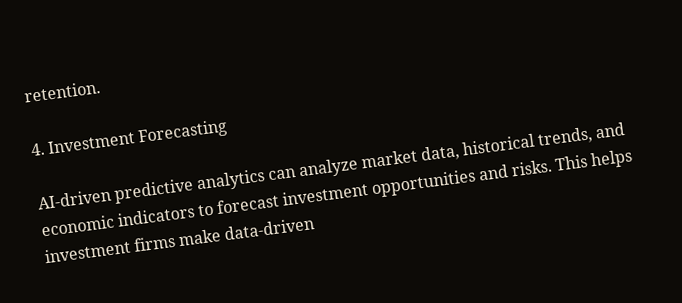retention.

4. Investment Forecasting

AI-driven predictive analytics can analyze market data, historical trends, and economic indicators to forecast investment opportunities and risks. This helps investment firms make data-driven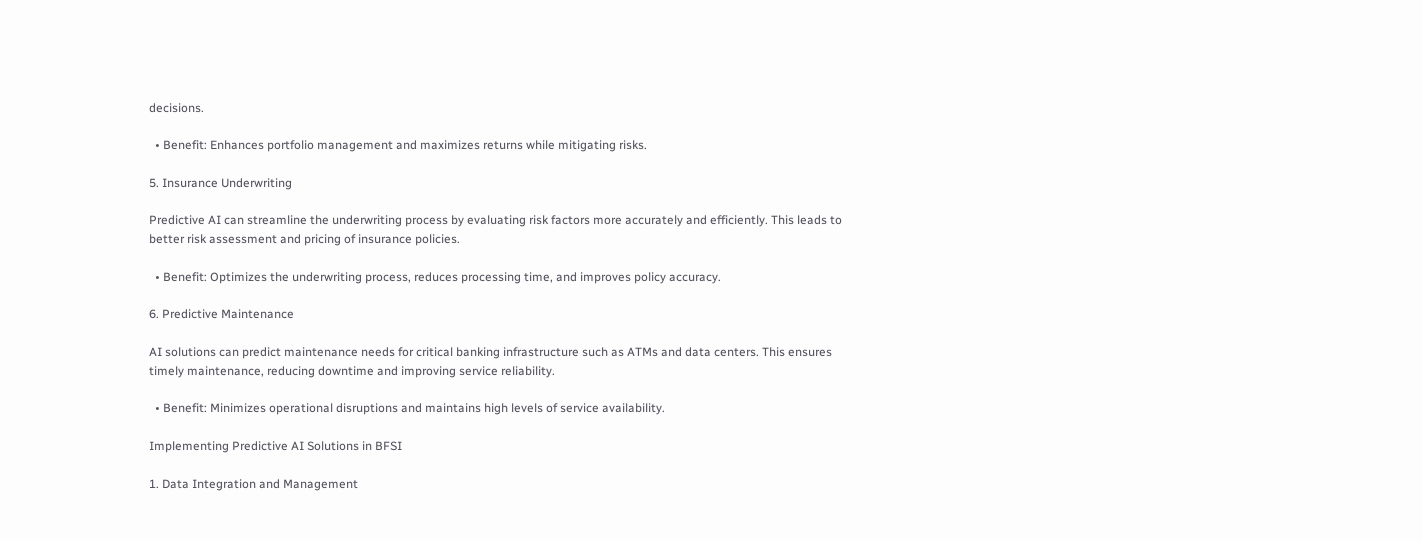decisions.

  • Benefit: Enhances portfolio management and maximizes returns while mitigating risks.

5. Insurance Underwriting

Predictive AI can streamline the underwriting process by evaluating risk factors more accurately and efficiently. This leads to better risk assessment and pricing of insurance policies.

  • Benefit: Optimizes the underwriting process, reduces processing time, and improves policy accuracy.

6. Predictive Maintenance

AI solutions can predict maintenance needs for critical banking infrastructure such as ATMs and data centers. This ensures timely maintenance, reducing downtime and improving service reliability.

  • Benefit: Minimizes operational disruptions and maintains high levels of service availability.

Implementing Predictive AI Solutions in BFSI

1. Data Integration and Management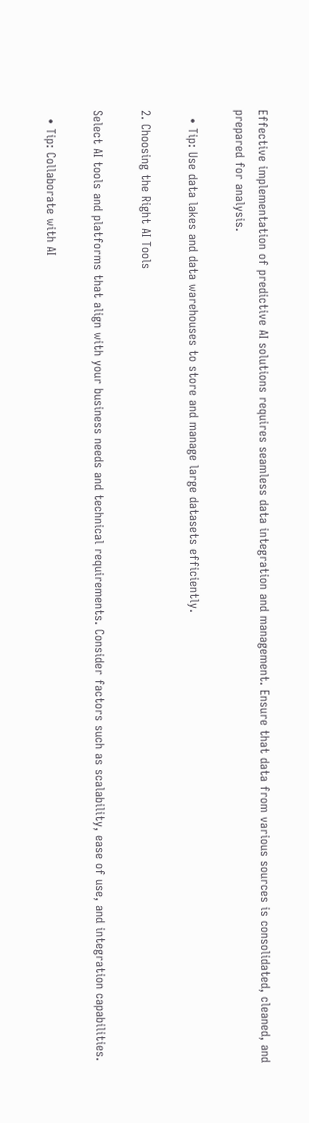Effective implementation of predictive AI solutions requires seamless data integration and management. Ensure that data from various sources is consolidated, cleaned, and prepared for analysis.

  • Tip: Use data lakes and data warehouses to store and manage large datasets efficiently.

2. Choosing the Right AI Tools

Select AI tools and platforms that align with your business needs and technical requirements. Consider factors such as scalability, ease of use, and integration capabilities.

  • Tip: Collaborate with AI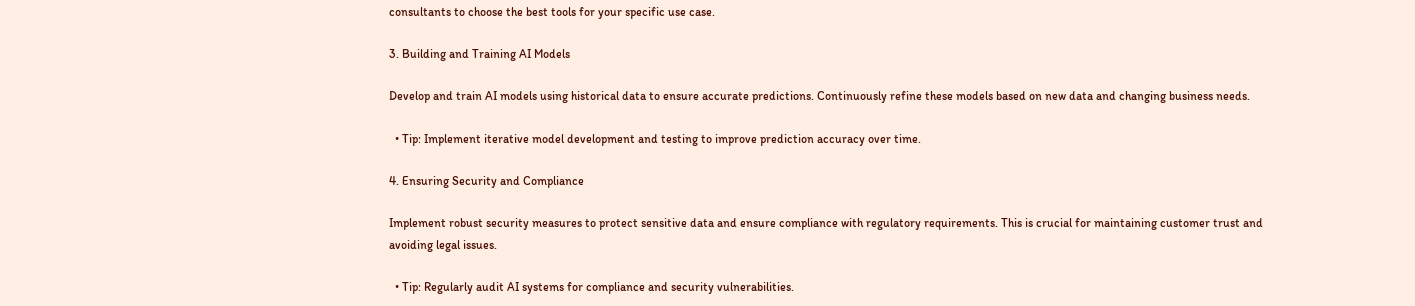consultants to choose the best tools for your specific use case.

3. Building and Training AI Models

Develop and train AI models using historical data to ensure accurate predictions. Continuously refine these models based on new data and changing business needs.

  • Tip: Implement iterative model development and testing to improve prediction accuracy over time.

4. Ensuring Security and Compliance

Implement robust security measures to protect sensitive data and ensure compliance with regulatory requirements. This is crucial for maintaining customer trust and avoiding legal issues.

  • Tip: Regularly audit AI systems for compliance and security vulnerabilities.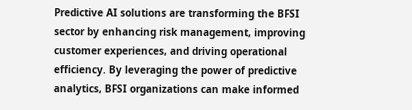Predictive AI solutions are transforming the BFSI sector by enhancing risk management, improving customer experiences, and driving operational efficiency. By leveraging the power of predictive analytics, BFSI organizations can make informed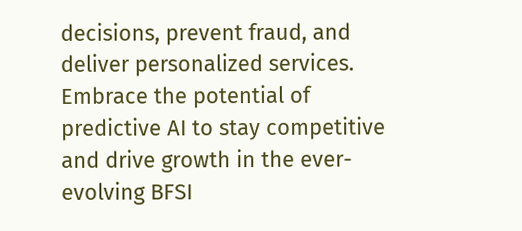decisions, prevent fraud, and deliver personalized services. Embrace the potential of predictive AI to stay competitive and drive growth in the ever-evolving BFSI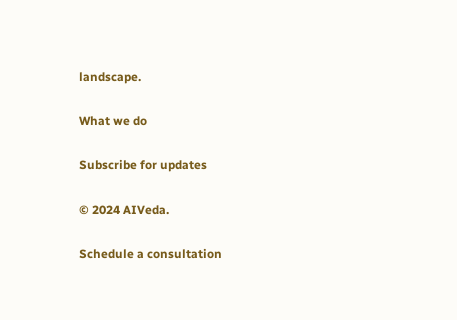landscape.

What we do

Subscribe for updates

© 2024 AIVeda.

Schedule a consultation